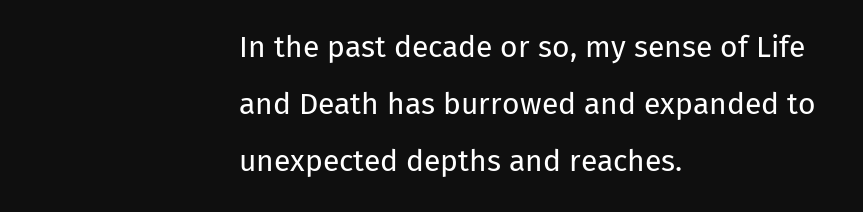In the past decade or so, my sense of Life and Death has burrowed and expanded to unexpected depths and reaches.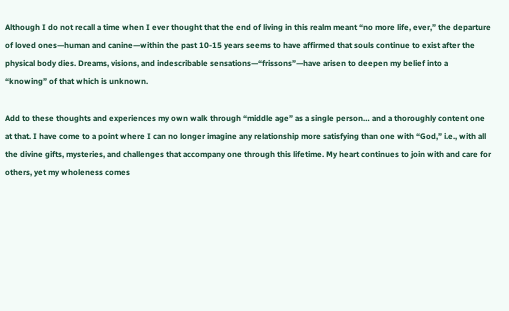Although I do not recall a time when I ever thought that the end of living in this realm meant “no more life, ever,” the departure of loved ones—human and canine—within the past 10-15 years seems to have affirmed that souls continue to exist after the physical body dies. Dreams, visions, and indescribable sensations—“frissons”—have arisen to deepen my belief into a “knowing” of that which is unknown.

Add to these thoughts and experiences my own walk through “middle age” as a single person… and a thoroughly content one at that. I have come to a point where I can no longer imagine any relationship more satisfying than one with “God,” i.e., with all the divine gifts, mysteries, and challenges that accompany one through this lifetime. My heart continues to join with and care for others, yet my wholeness comes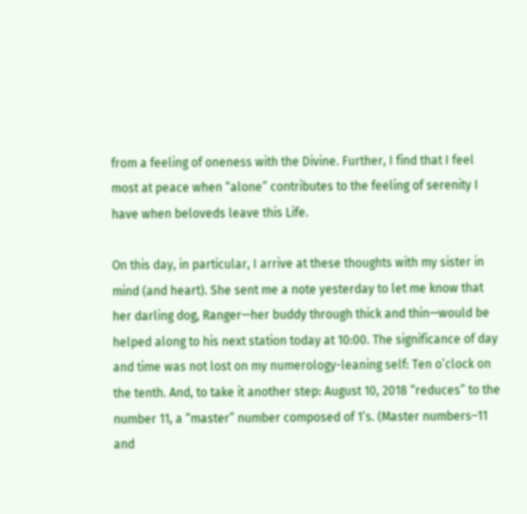from a feeling of oneness with the Divine. Further, I find that I feel most at peace when “alone” contributes to the feeling of serenity I have when beloveds leave this Life.

On this day, in particular, I arrive at these thoughts with my sister in mind (and heart). She sent me a note yesterday to let me know that her darling dog, Ranger—her buddy through thick and thin—would be helped along to his next station today at 10:00. The significance of day and time was not lost on my numerology-leaning self: Ten o’clock on the tenth. And, to take it another step: August 10, 2018 “reduces” to the number 11, a “master” number composed of 1’s. (Master numbers–11 and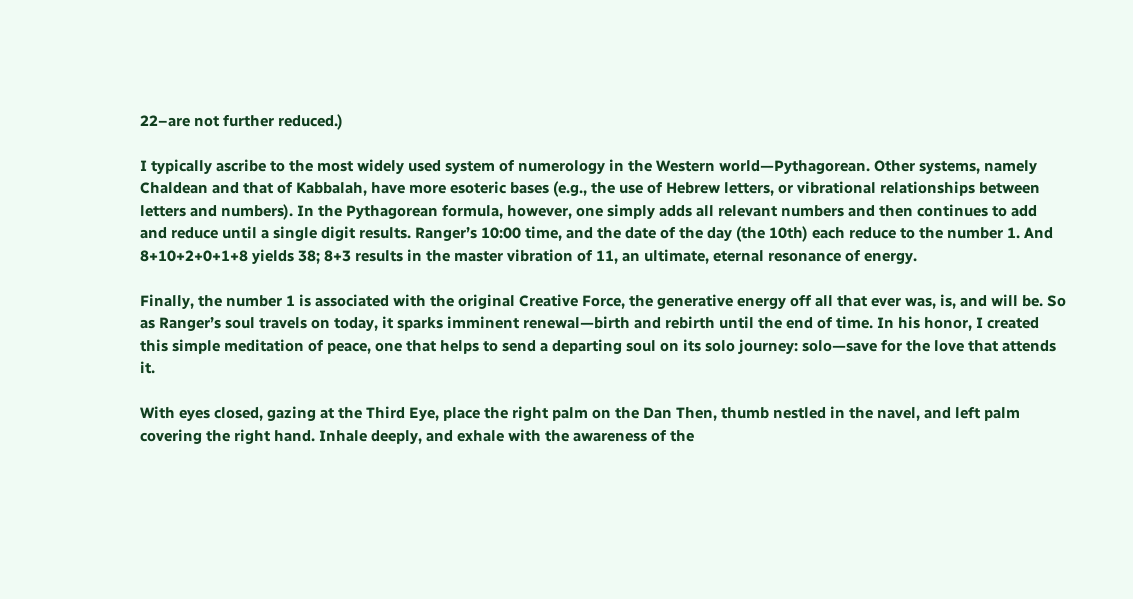22–are not further reduced.)

I typically ascribe to the most widely used system of numerology in the Western world—Pythagorean. Other systems, namely Chaldean and that of Kabbalah, have more esoteric bases (e.g., the use of Hebrew letters, or vibrational relationships between letters and numbers). In the Pythagorean formula, however, one simply adds all relevant numbers and then continues to add and reduce until a single digit results. Ranger’s 10:00 time, and the date of the day (the 10th) each reduce to the number 1. And 8+10+2+0+1+8 yields 38; 8+3 results in the master vibration of 11, an ultimate, eternal resonance of energy.

Finally, the number 1 is associated with the original Creative Force, the generative energy off all that ever was, is, and will be. So as Ranger’s soul travels on today, it sparks imminent renewal—birth and rebirth until the end of time. In his honor, I created this simple meditation of peace, one that helps to send a departing soul on its solo journey: solo—save for the love that attends it.

With eyes closed, gazing at the Third Eye, place the right palm on the Dan Then, thumb nestled in the navel, and left palm covering the right hand. Inhale deeply, and exhale with the awareness of the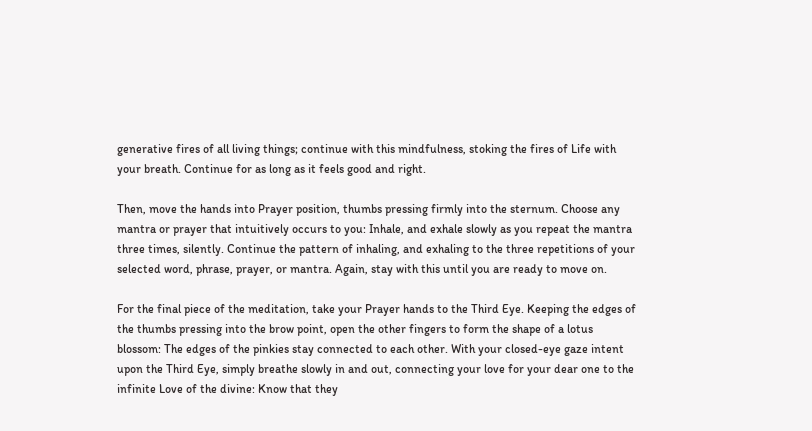generative fires of all living things; continue with this mindfulness, stoking the fires of Life with your breath. Continue for as long as it feels good and right.

Then, move the hands into Prayer position, thumbs pressing firmly into the sternum. Choose any mantra or prayer that intuitively occurs to you: Inhale, and exhale slowly as you repeat the mantra three times, silently. Continue the pattern of inhaling, and exhaling to the three repetitions of your selected word, phrase, prayer, or mantra. Again, stay with this until you are ready to move on.

For the final piece of the meditation, take your Prayer hands to the Third Eye. Keeping the edges of the thumbs pressing into the brow point, open the other fingers to form the shape of a lotus blossom: The edges of the pinkies stay connected to each other. With your closed-eye gaze intent upon the Third Eye, simply breathe slowly in and out, connecting your love for your dear one to the infinite Love of the divine: Know that they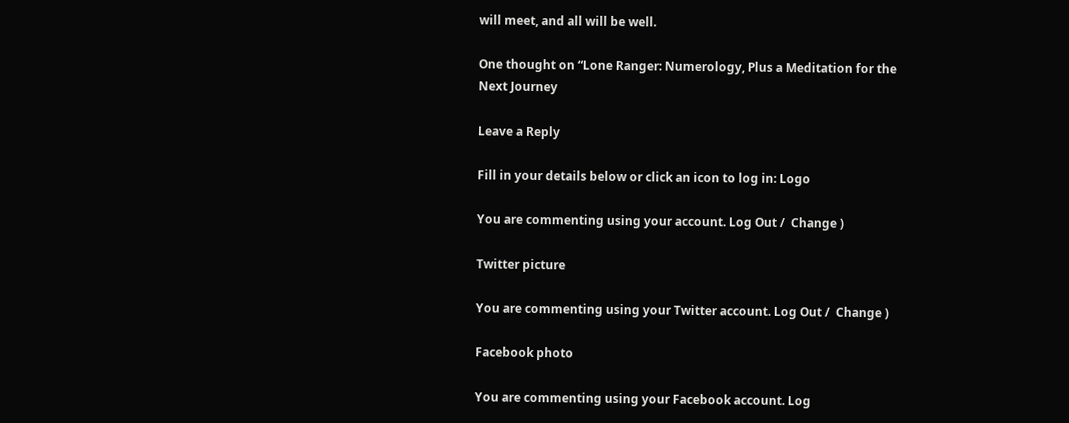will meet, and all will be well.

One thought on “Lone Ranger: Numerology, Plus a Meditation for the Next Journey

Leave a Reply

Fill in your details below or click an icon to log in: Logo

You are commenting using your account. Log Out /  Change )

Twitter picture

You are commenting using your Twitter account. Log Out /  Change )

Facebook photo

You are commenting using your Facebook account. Log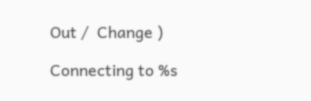Out /  Change )

Connecting to %s